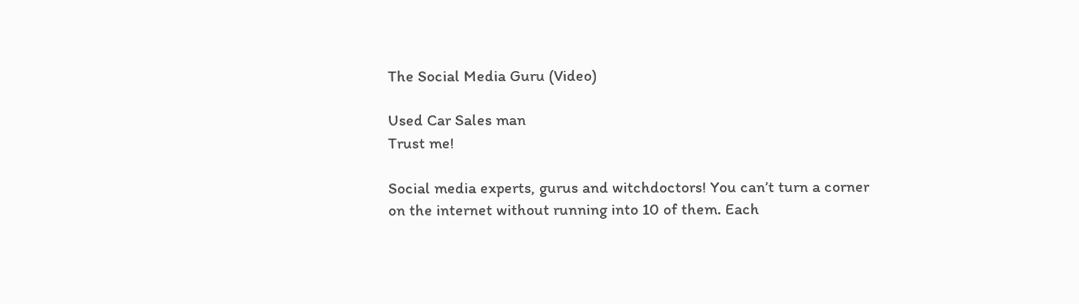The Social Media Guru (Video)

Used Car Sales man
Trust me!

Social media experts, gurus and witchdoctors! You can’t turn a corner on the internet without running into 10 of them. Each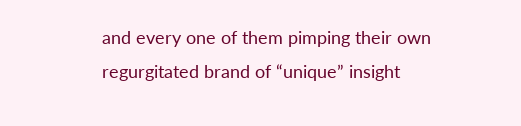and every one of them pimping their own regurgitated brand of “unique” insight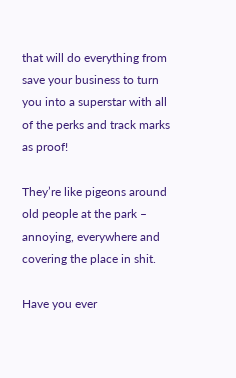that will do everything from save your business to turn you into a superstar with all of the perks and track marks as proof!

They’re like pigeons around old people at the park – annoying, everywhere and covering the place in shit.

Have you ever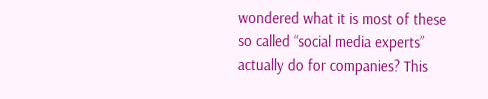wondered what it is most of these so called “social media experts” actually do for companies? This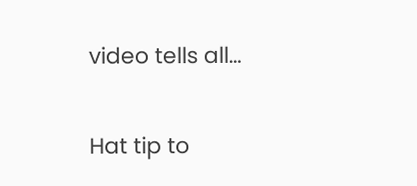video tells all…

Hat tip to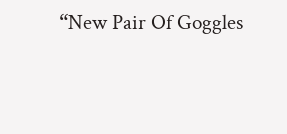“New Pair Of Goggles